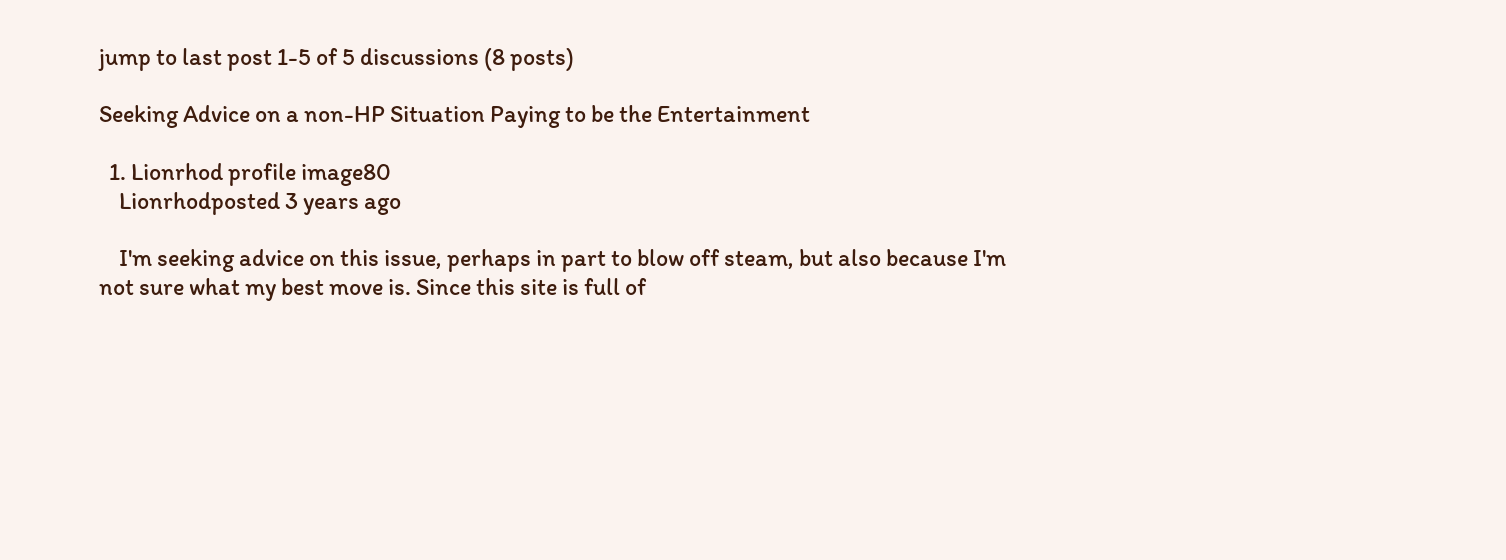jump to last post 1-5 of 5 discussions (8 posts)

Seeking Advice on a non-HP Situation Paying to be the Entertainment

  1. Lionrhod profile image80
    Lionrhodposted 3 years ago

    I'm seeking advice on this issue, perhaps in part to blow off steam, but also because I'm not sure what my best move is. Since this site is full of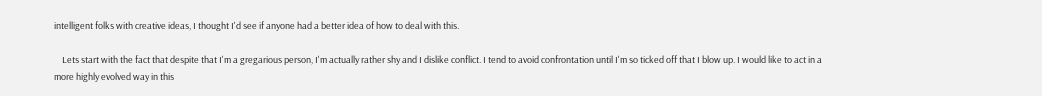intelligent folks with creative ideas, I thought I'd see if anyone had a better idea of how to deal with this.

    Lets start with the fact that despite that I'm a gregarious person, I'm actually rather shy and I dislike conflict. I tend to avoid confrontation until I'm so ticked off that I blow up. I would like to act in a more highly evolved way in this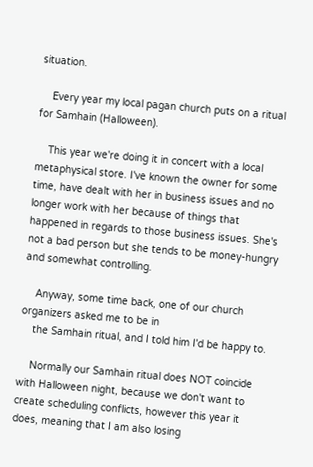situation.

    Every year my local pagan church puts on a ritual for Samhain (Halloween).

    This year we're doing it in concert with a local metaphysical store. I've known the owner for some time, have dealt with her in business issues and no longer work with her because of things that happened in regards to those business issues. She's not a bad person but she tends to be money-hungry and somewhat controlling.

    Anyway, some time back, one of our church organizers asked me to be in
    the Samhain ritual, and I told him I'd be happy to.

    Normally our Samhain ritual does NOT coincide with Halloween night, because we don't want to create scheduling conflicts, however this year it does, meaning that I am also losing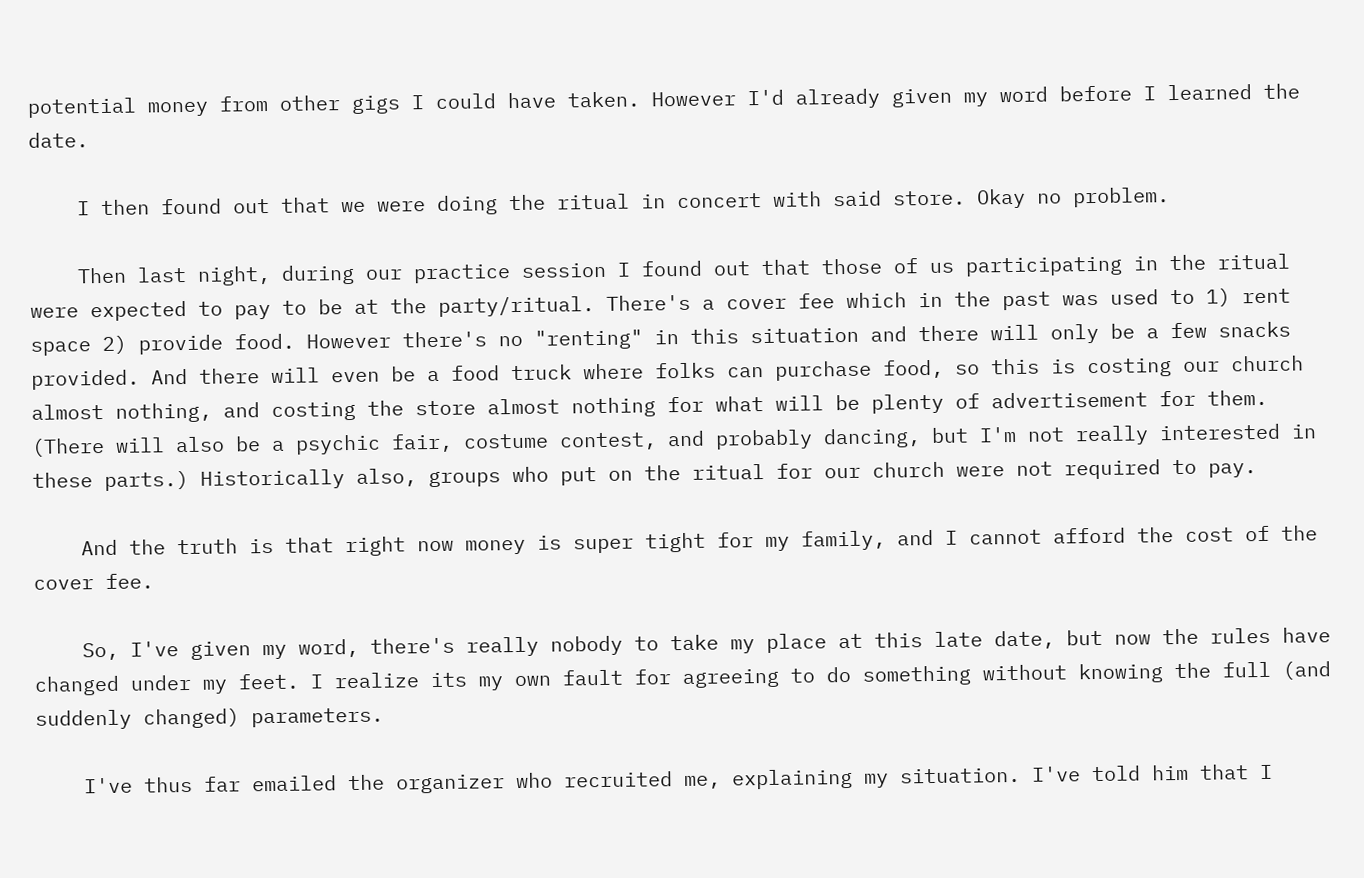potential money from other gigs I could have taken. However I'd already given my word before I learned the date.

    I then found out that we were doing the ritual in concert with said store. Okay no problem.

    Then last night, during our practice session I found out that those of us participating in the ritual were expected to pay to be at the party/ritual. There's a cover fee which in the past was used to 1) rent space 2) provide food. However there's no "renting" in this situation and there will only be a few snacks provided. And there will even be a food truck where folks can purchase food, so this is costing our church almost nothing, and costing the store almost nothing for what will be plenty of advertisement for them. (There will also be a psychic fair, costume contest, and probably dancing, but I'm not really interested in these parts.) Historically also, groups who put on the ritual for our church were not required to pay.

    And the truth is that right now money is super tight for my family, and I cannot afford the cost of the cover fee.

    So, I've given my word, there's really nobody to take my place at this late date, but now the rules have changed under my feet. I realize its my own fault for agreeing to do something without knowing the full (and suddenly changed) parameters.

    I've thus far emailed the organizer who recruited me, explaining my situation. I've told him that I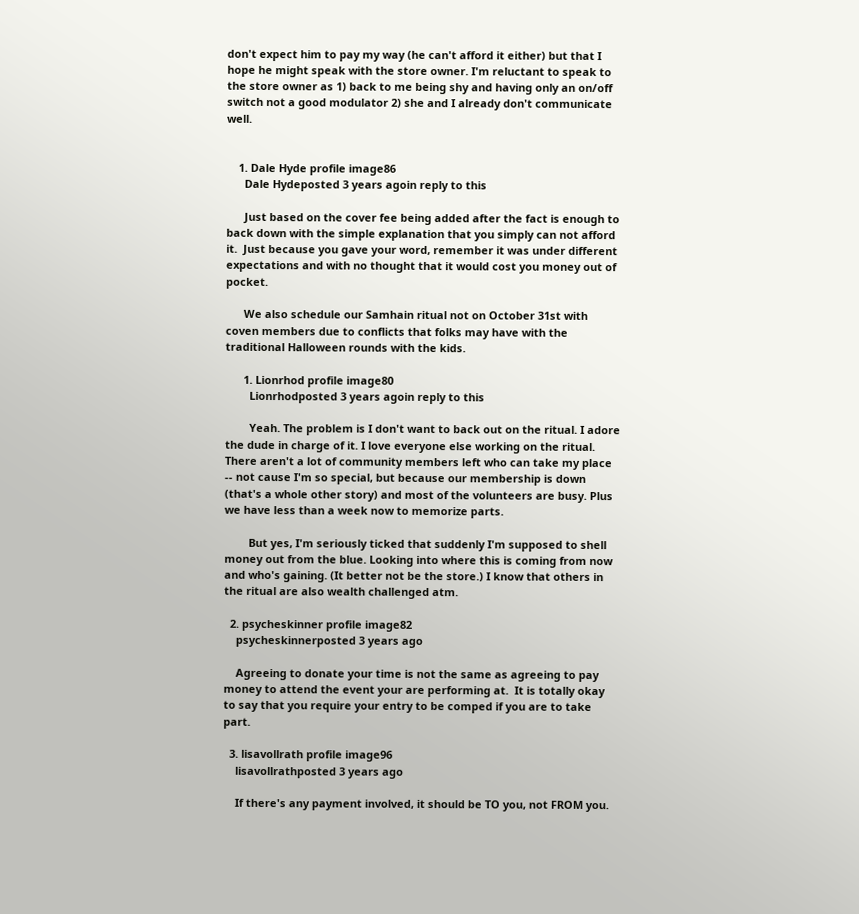don't expect him to pay my way (he can't afford it either) but that I hope he might speak with the store owner. I'm reluctant to speak to the store owner as 1) back to me being shy and having only an on/off switch not a good modulator 2) she and I already don't communicate well.


    1. Dale Hyde profile image86
      Dale Hydeposted 3 years agoin reply to this

      Just based on the cover fee being added after the fact is enough to back down with the simple explanation that you simply can not afford it.  Just because you gave your word, remember it was under different expectations and with no thought that it would cost you money out of pocket.

      We also schedule our Samhain ritual not on October 31st with coven members due to conflicts that folks may have with the traditional Halloween rounds with the kids.

      1. Lionrhod profile image80
        Lionrhodposted 3 years agoin reply to this

        Yeah. The problem is I don't want to back out on the ritual. I adore the dude in charge of it. I love everyone else working on the ritual. There aren't a lot of community members left who can take my place -- not cause I'm so special, but because our membership is down (that's a whole other story) and most of the volunteers are busy. Plus we have less than a week now to memorize parts.

        But yes, I'm seriously ticked that suddenly I'm supposed to shell money out from the blue. Looking into where this is coming from now and who's gaining. (It better not be the store.) I know that others in the ritual are also wealth challenged atm.

  2. psycheskinner profile image82
    psycheskinnerposted 3 years ago

    Agreeing to donate your time is not the same as agreeing to pay money to attend the event your are performing at.  It is totally okay to say that you require your entry to be comped if you are to take part.

  3. lisavollrath profile image96
    lisavollrathposted 3 years ago

    If there's any payment involved, it should be TO you, not FROM you.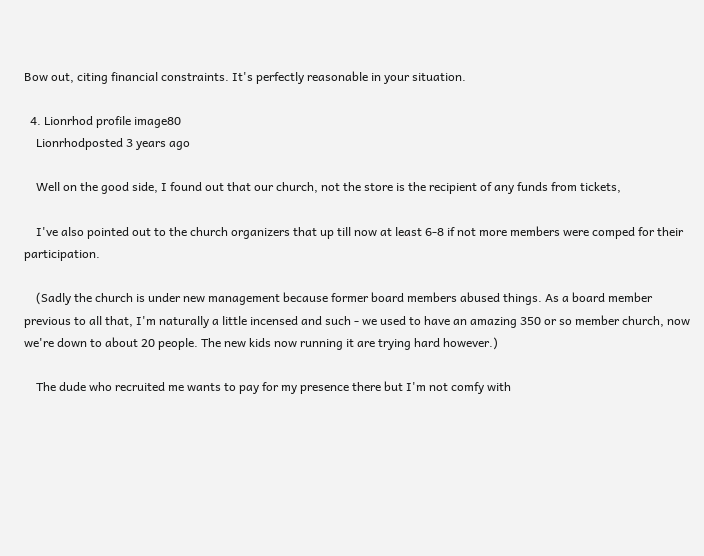Bow out, citing financial constraints. It's perfectly reasonable in your situation.

  4. Lionrhod profile image80
    Lionrhodposted 3 years ago

    Well on the good side, I found out that our church, not the store is the recipient of any funds from tickets,

    I've also pointed out to the church organizers that up till now at least 6-8 if not more members were comped for their participation.

    (Sadly the church is under new management because former board members abused things. As a board member previous to all that, I'm naturally a little incensed and such - we used to have an amazing 350 or so member church, now we're down to about 20 people. The new kids now running it are trying hard however.)

    The dude who recruited me wants to pay for my presence there but I'm not comfy with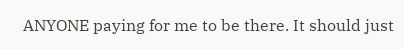ANYONE paying for me to be there. It should just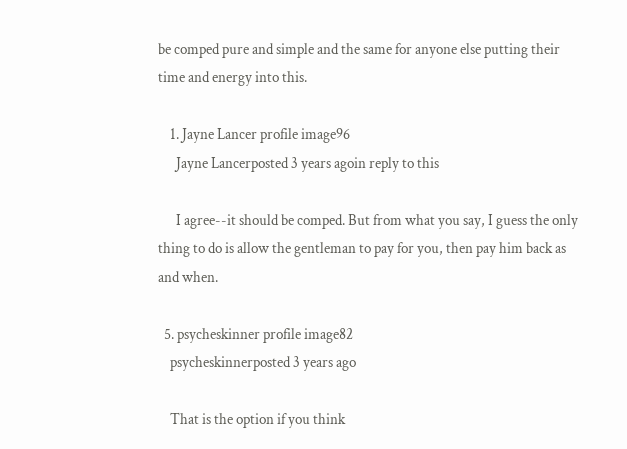be comped pure and simple and the same for anyone else putting their time and energy into this.

    1. Jayne Lancer profile image96
      Jayne Lancerposted 3 years agoin reply to this

      I agree--it should be comped. But from what you say, I guess the only thing to do is allow the gentleman to pay for you, then pay him back as and when.

  5. psycheskinner profile image82
    psycheskinnerposted 3 years ago

    That is the option if you think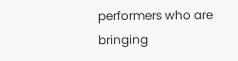performers who are bringing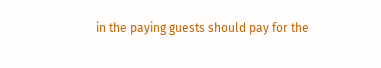in the paying guests should pay for the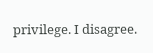privilege. I disagree.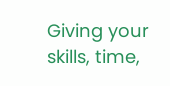Giving your skills, time,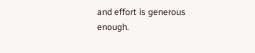and effort is generous enough.